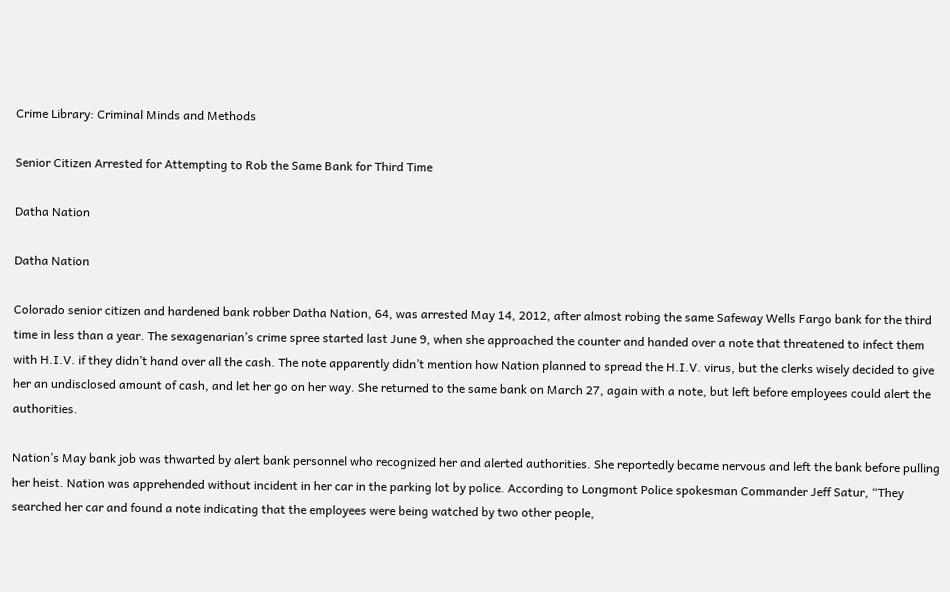Crime Library: Criminal Minds and Methods

Senior Citizen Arrested for Attempting to Rob the Same Bank for Third Time

Datha Nation

Datha Nation

Colorado senior citizen and hardened bank robber Datha Nation, 64, was arrested May 14, 2012, after almost robing the same Safeway Wells Fargo bank for the third time in less than a year. The sexagenarian’s crime spree started last June 9, when she approached the counter and handed over a note that threatened to infect them with H.I.V. if they didn’t hand over all the cash. The note apparently didn’t mention how Nation planned to spread the H.I.V. virus, but the clerks wisely decided to give her an undisclosed amount of cash, and let her go on her way. She returned to the same bank on March 27, again with a note, but left before employees could alert the authorities.

Nation’s May bank job was thwarted by alert bank personnel who recognized her and alerted authorities. She reportedly became nervous and left the bank before pulling her heist. Nation was apprehended without incident in her car in the parking lot by police. According to Longmont Police spokesman Commander Jeff Satur, “They searched her car and found a note indicating that the employees were being watched by two other people,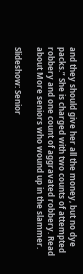and they should give her all the money, but no dye packs.” She is charged with two counts of attempted robbery and one count of aggravated robbery. Read about More seniors who wound up in the slammer.

Slideshow: Senior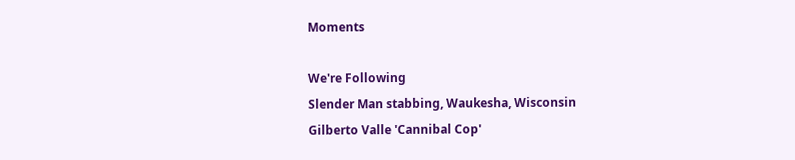Moments

We're Following
Slender Man stabbing, Waukesha, Wisconsin
Gilberto Valle 'Cannibal Cop'